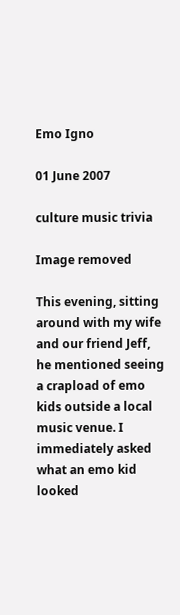Emo Igno

01 June 2007

culture music trivia

Image removed

This evening, sitting around with my wife and our friend Jeff, he mentioned seeing a crapload of emo kids outside a local music venue. I immediately asked what an emo kid looked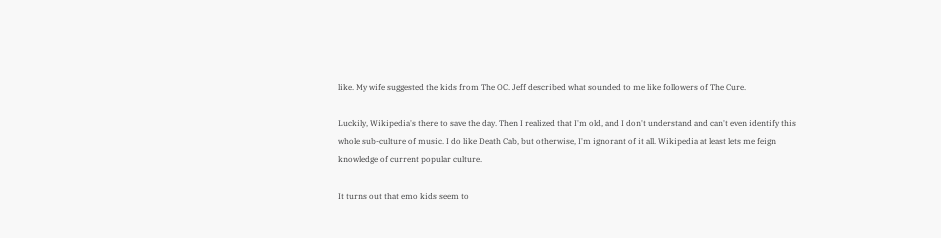like. My wife suggested the kids from The OC. Jeff described what sounded to me like followers of The Cure.

Luckily, Wikipedia's there to save the day. Then I realized that I'm old, and I don't understand and can't even identify this whole sub-culture of music. I do like Death Cab, but otherwise, I'm ignorant of it all. Wikipedia at least lets me feign knowledge of current popular culture.

It turns out that emo kids seem to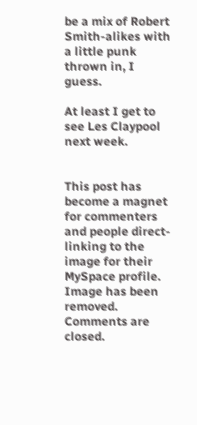be a mix of Robert Smith-alikes with a little punk thrown in, I guess.

At least I get to see Les Claypool next week.


This post has become a magnet for commenters and people direct-linking to the image for their MySpace profile. Image has been removed. Comments are closed.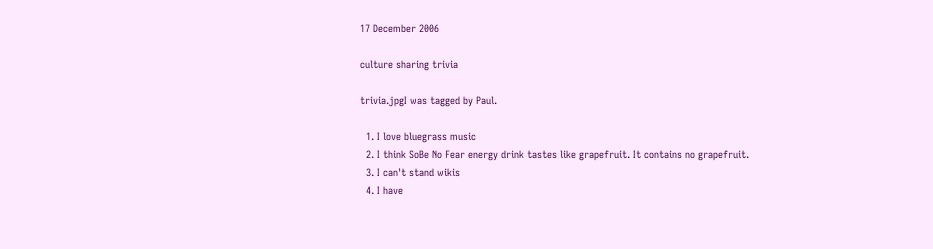17 December 2006

culture sharing trivia

trivia.jpgI was tagged by Paul.

  1. I love bluegrass music
  2. I think SoBe No Fear energy drink tastes like grapefruit. It contains no grapefruit.
  3. I can't stand wikis
  4. I have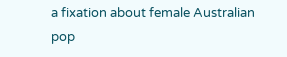a fixation about female Australian pop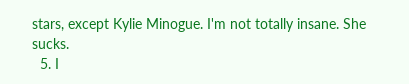stars, except Kylie Minogue. I'm not totally insane. She sucks.
  5. I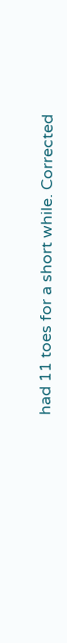had 11 toes for a short while. Corrected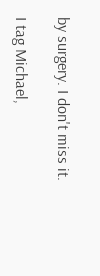by surgery. I don't miss it.

I tag Michael,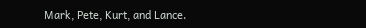Mark, Pete, Kurt, and Lance.